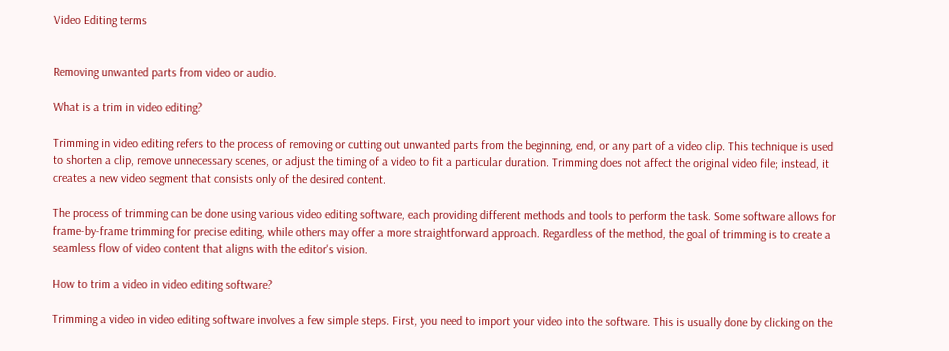Video Editing terms


Removing unwanted parts from video or audio.

What is a trim in video editing?

Trimming in video editing refers to the process of removing or cutting out unwanted parts from the beginning, end, or any part of a video clip. This technique is used to shorten a clip, remove unnecessary scenes, or adjust the timing of a video to fit a particular duration. Trimming does not affect the original video file; instead, it creates a new video segment that consists only of the desired content.

The process of trimming can be done using various video editing software, each providing different methods and tools to perform the task. Some software allows for frame-by-frame trimming for precise editing, while others may offer a more straightforward approach. Regardless of the method, the goal of trimming is to create a seamless flow of video content that aligns with the editor's vision.

How to trim a video in video editing software?

Trimming a video in video editing software involves a few simple steps. First, you need to import your video into the software. This is usually done by clicking on the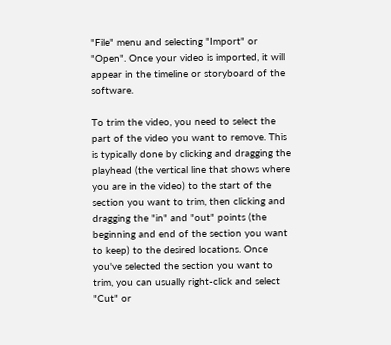"File" menu and selecting "Import" or "Open". Once your video is imported, it will appear in the timeline or storyboard of the software.

To trim the video, you need to select the part of the video you want to remove. This is typically done by clicking and dragging the playhead (the vertical line that shows where you are in the video) to the start of the section you want to trim, then clicking and dragging the "in" and "out" points (the beginning and end of the section you want to keep) to the desired locations. Once you've selected the section you want to trim, you can usually right-click and select "Cut" or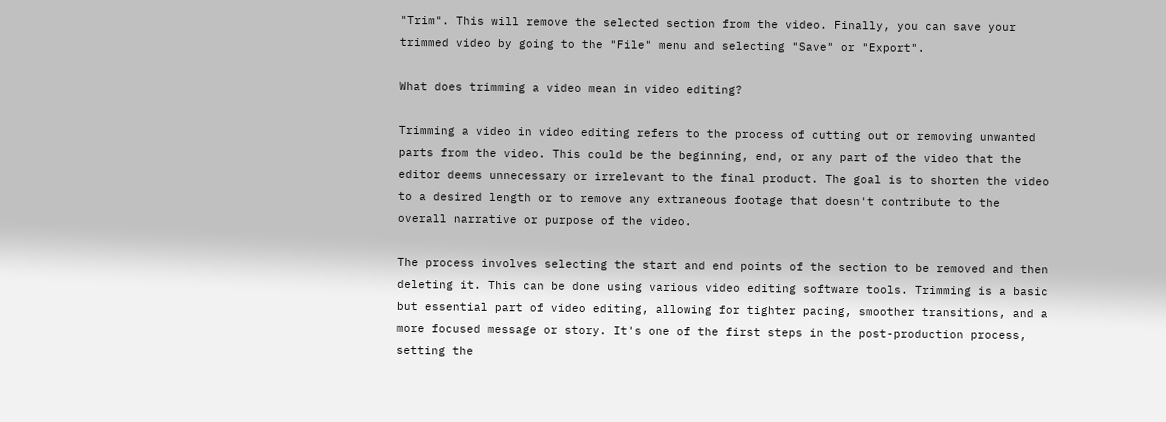"Trim". This will remove the selected section from the video. Finally, you can save your trimmed video by going to the "File" menu and selecting "Save" or "Export".

What does trimming a video mean in video editing?

Trimming a video in video editing refers to the process of cutting out or removing unwanted parts from the video. This could be the beginning, end, or any part of the video that the editor deems unnecessary or irrelevant to the final product. The goal is to shorten the video to a desired length or to remove any extraneous footage that doesn't contribute to the overall narrative or purpose of the video.

The process involves selecting the start and end points of the section to be removed and then deleting it. This can be done using various video editing software tools. Trimming is a basic but essential part of video editing, allowing for tighter pacing, smoother transitions, and a more focused message or story. It's one of the first steps in the post-production process, setting the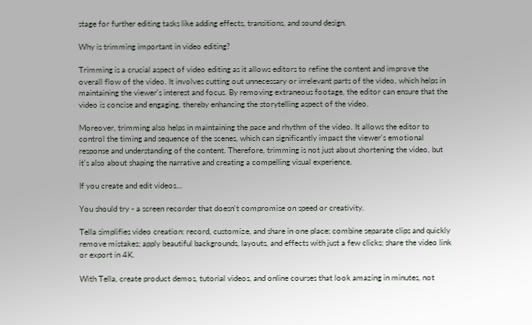stage for further editing tasks like adding effects, transitions, and sound design.

Why is trimming important in video editing?

Trimming is a crucial aspect of video editing as it allows editors to refine the content and improve the overall flow of the video. It involves cutting out unnecessary or irrelevant parts of the video, which helps in maintaining the viewer's interest and focus. By removing extraneous footage, the editor can ensure that the video is concise and engaging, thereby enhancing the storytelling aspect of the video.

Moreover, trimming also helps in maintaining the pace and rhythm of the video. It allows the editor to control the timing and sequence of the scenes, which can significantly impact the viewer's emotional response and understanding of the content. Therefore, trimming is not just about shortening the video, but it's also about shaping the narrative and creating a compelling visual experience.

If you create and edit videos...

You should try - a screen recorder that doesn't compromise on speed or creativity.

Tella simplifies video creation: record, customize, and share in one place; combine separate clips and quickly remove mistakes; apply beautiful backgrounds, layouts, and effects with just a few clicks; share the video link or export in 4K.

With Tella, create product demos, tutorial videos, and online courses that look amazing in minutes, not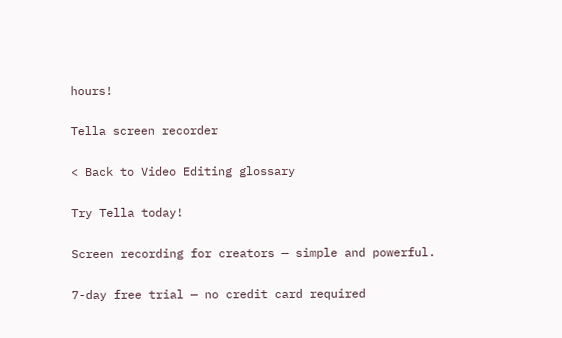hours!

Tella screen recorder

< Back to Video Editing glossary

Try Tella today!

Screen recording for creators — simple and powerful.

7-day free trial — no credit card required